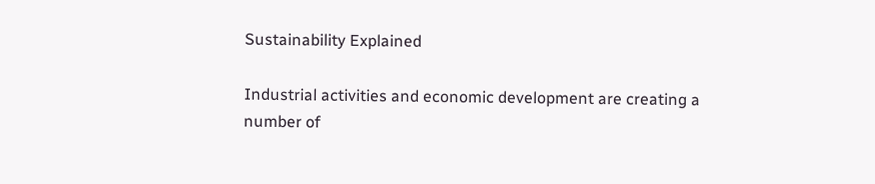Sustainability Explained

Industrial activities and economic development are creating a number of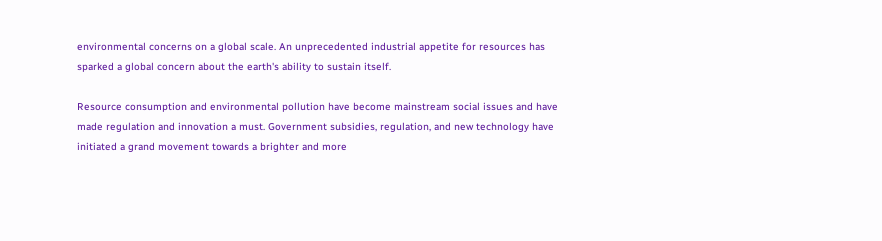environmental concerns on a global scale. An unprecedented industrial appetite for resources has sparked a global concern about the earth's ability to sustain itself.

Resource consumption and environmental pollution have become mainstream social issues and have made regulation and innovation a must. Government subsidies, regulation, and new technology have initiated a grand movement towards a brighter and more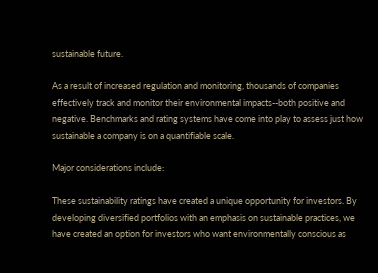sustainable future.

As a result of increased regulation and monitoring, thousands of companies effectively track and monitor their environmental impacts--both positive and negative. Benchmarks and rating systems have come into play to assess just how sustainable a company is on a quantifiable scale.

Major considerations include:

These sustainability ratings have created a unique opportunity for investors. By developing diversified portfolios with an emphasis on sustainable practices, we have created an option for investors who want environmentally conscious as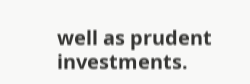well as prudent investments.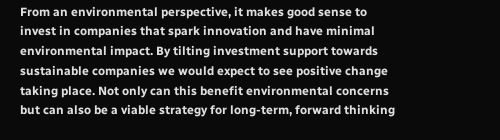From an environmental perspective, it makes good sense to invest in companies that spark innovation and have minimal environmental impact. By tilting investment support towards sustainable companies we would expect to see positive change taking place. Not only can this benefit environmental concerns but can also be a viable strategy for long-term, forward thinking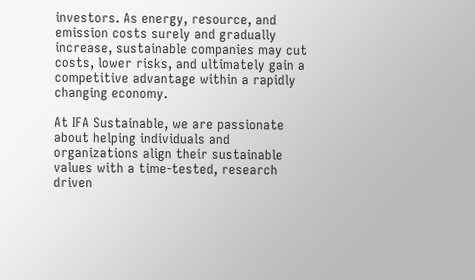investors. As energy, resource, and emission costs surely and gradually increase, sustainable companies may cut costs, lower risks, and ultimately gain a competitive advantage within a rapidly changing economy.

At IFA Sustainable, we are passionate about helping individuals and organizations align their sustainable values with a time-tested, research driven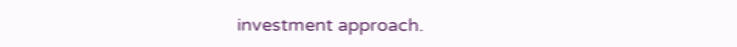investment approach.